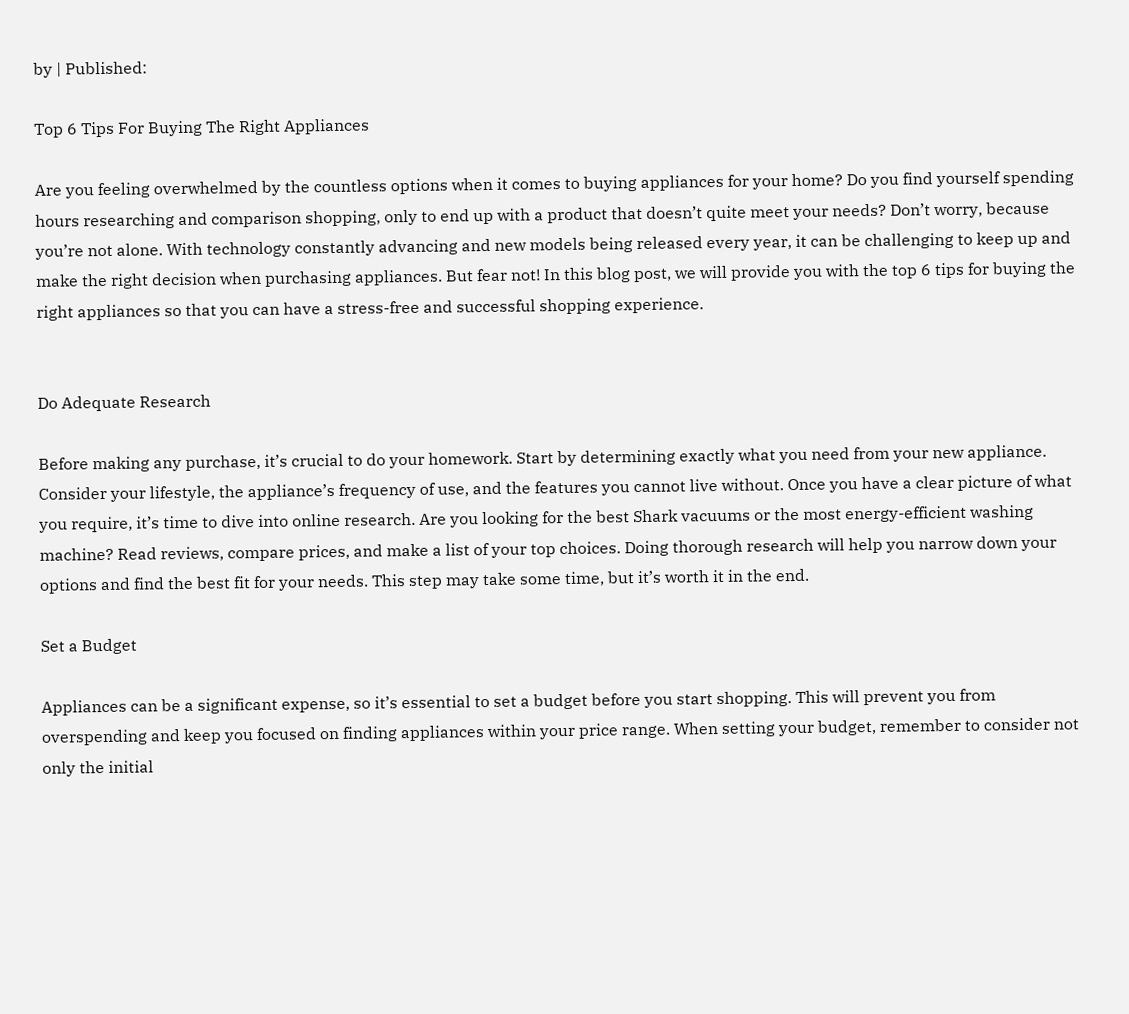by | Published:

Top 6 Tips For Buying The Right Appliances

Are you feeling overwhelmed by the countless options when it comes to buying appliances for your home? Do you find yourself spending hours researching and comparison shopping, only to end up with a product that doesn’t quite meet your needs? Don’t worry, because you’re not alone. With technology constantly advancing and new models being released every year, it can be challenging to keep up and make the right decision when purchasing appliances. But fear not! In this blog post, we will provide you with the top 6 tips for buying the right appliances so that you can have a stress-free and successful shopping experience.


Do Adequate Research

Before making any purchase, it’s crucial to do your homework. Start by determining exactly what you need from your new appliance. Consider your lifestyle, the appliance’s frequency of use, and the features you cannot live without. Once you have a clear picture of what you require, it’s time to dive into online research. Are you looking for the best Shark vacuums or the most energy-efficient washing machine? Read reviews, compare prices, and make a list of your top choices. Doing thorough research will help you narrow down your options and find the best fit for your needs. This step may take some time, but it’s worth it in the end.

Set a Budget

Appliances can be a significant expense, so it’s essential to set a budget before you start shopping. This will prevent you from overspending and keep you focused on finding appliances within your price range. When setting your budget, remember to consider not only the initial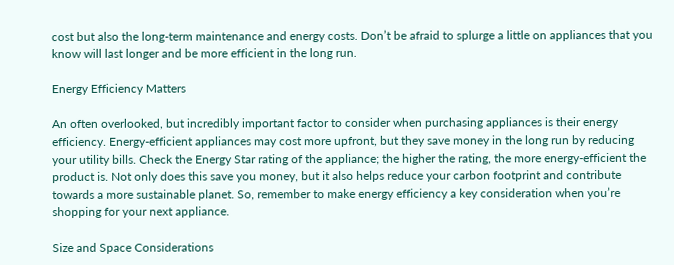cost but also the long-term maintenance and energy costs. Don’t be afraid to splurge a little on appliances that you know will last longer and be more efficient in the long run.

Energy Efficiency Matters

An often overlooked, but incredibly important factor to consider when purchasing appliances is their energy efficiency. Energy-efficient appliances may cost more upfront, but they save money in the long run by reducing your utility bills. Check the Energy Star rating of the appliance; the higher the rating, the more energy-efficient the product is. Not only does this save you money, but it also helps reduce your carbon footprint and contribute towards a more sustainable planet. So, remember to make energy efficiency a key consideration when you’re shopping for your next appliance.

Size and Space Considerations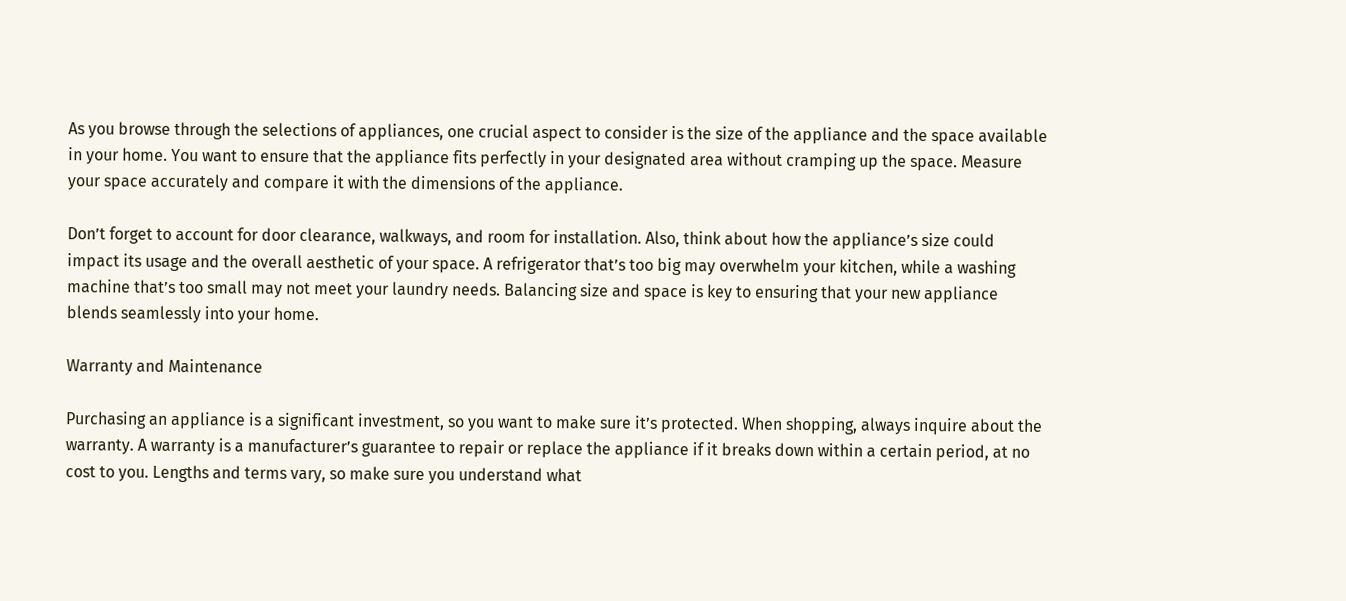As you browse through the selections of appliances, one crucial aspect to consider is the size of the appliance and the space available in your home. You want to ensure that the appliance fits perfectly in your designated area without cramping up the space. Measure your space accurately and compare it with the dimensions of the appliance.

Don’t forget to account for door clearance, walkways, and room for installation. Also, think about how the appliance’s size could impact its usage and the overall aesthetic of your space. A refrigerator that’s too big may overwhelm your kitchen, while a washing machine that’s too small may not meet your laundry needs. Balancing size and space is key to ensuring that your new appliance blends seamlessly into your home.

Warranty and Maintenance

Purchasing an appliance is a significant investment, so you want to make sure it’s protected. When shopping, always inquire about the warranty. A warranty is a manufacturer’s guarantee to repair or replace the appliance if it breaks down within a certain period, at no cost to you. Lengths and terms vary, so make sure you understand what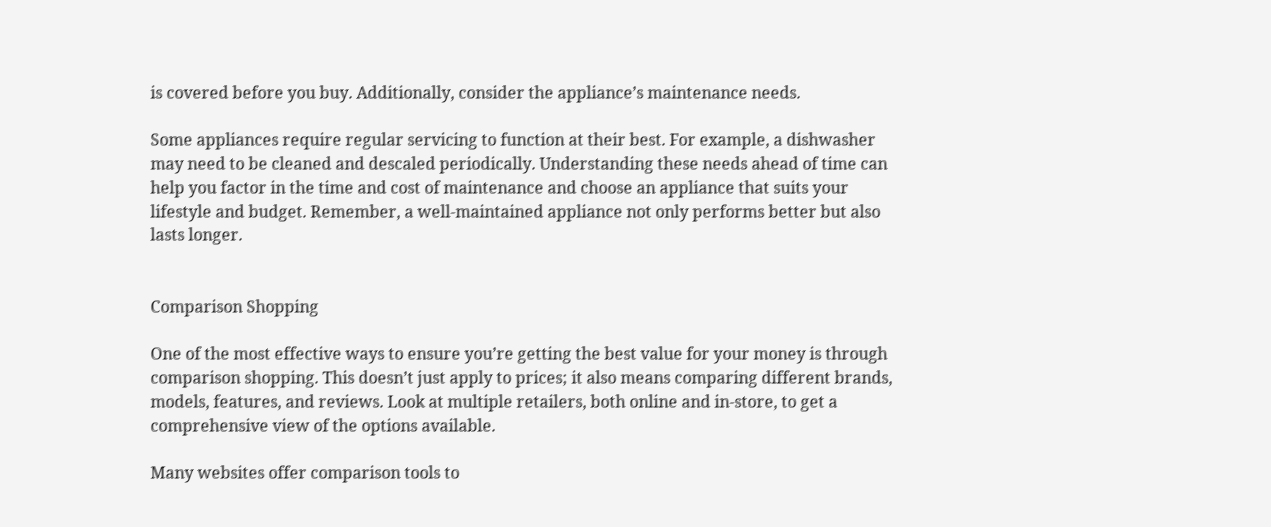is covered before you buy. Additionally, consider the appliance’s maintenance needs.

Some appliances require regular servicing to function at their best. For example, a dishwasher may need to be cleaned and descaled periodically. Understanding these needs ahead of time can help you factor in the time and cost of maintenance and choose an appliance that suits your lifestyle and budget. Remember, a well-maintained appliance not only performs better but also lasts longer.


Comparison Shopping

One of the most effective ways to ensure you’re getting the best value for your money is through comparison shopping. This doesn’t just apply to prices; it also means comparing different brands, models, features, and reviews. Look at multiple retailers, both online and in-store, to get a comprehensive view of the options available.

Many websites offer comparison tools to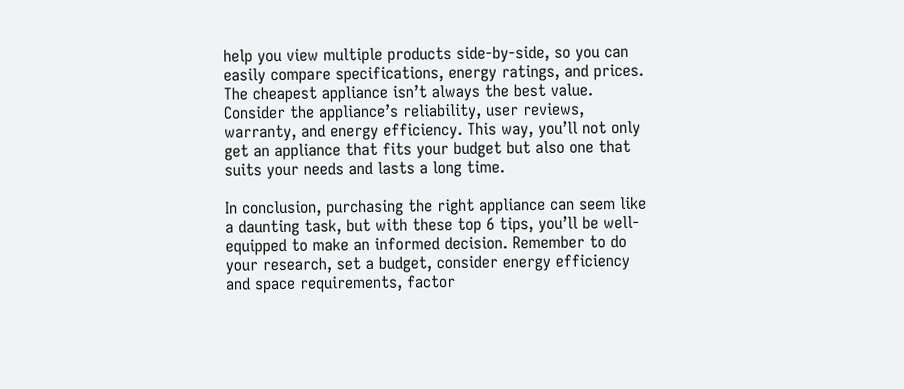help you view multiple products side-by-side, so you can easily compare specifications, energy ratings, and prices. The cheapest appliance isn’t always the best value. Consider the appliance’s reliability, user reviews, warranty, and energy efficiency. This way, you’ll not only get an appliance that fits your budget but also one that suits your needs and lasts a long time.

In conclusion, purchasing the right appliance can seem like a daunting task, but with these top 6 tips, you’ll be well-equipped to make an informed decision. Remember to do your research, set a budget, consider energy efficiency and space requirements, factor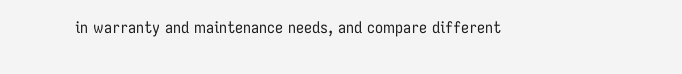in warranty and maintenance needs, and compare different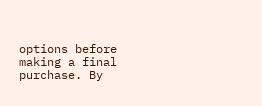options before making a final purchase. By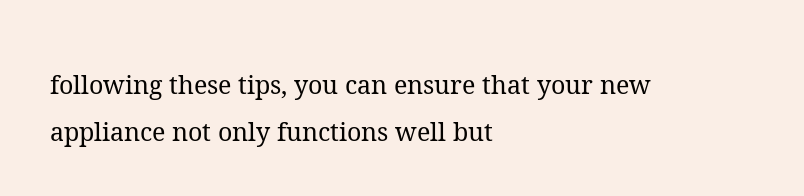following these tips, you can ensure that your new appliance not only functions well but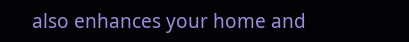also enhances your home and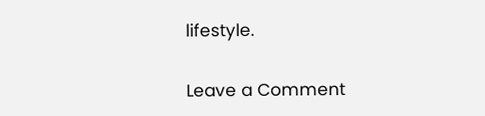lifestyle.

Leave a Comment